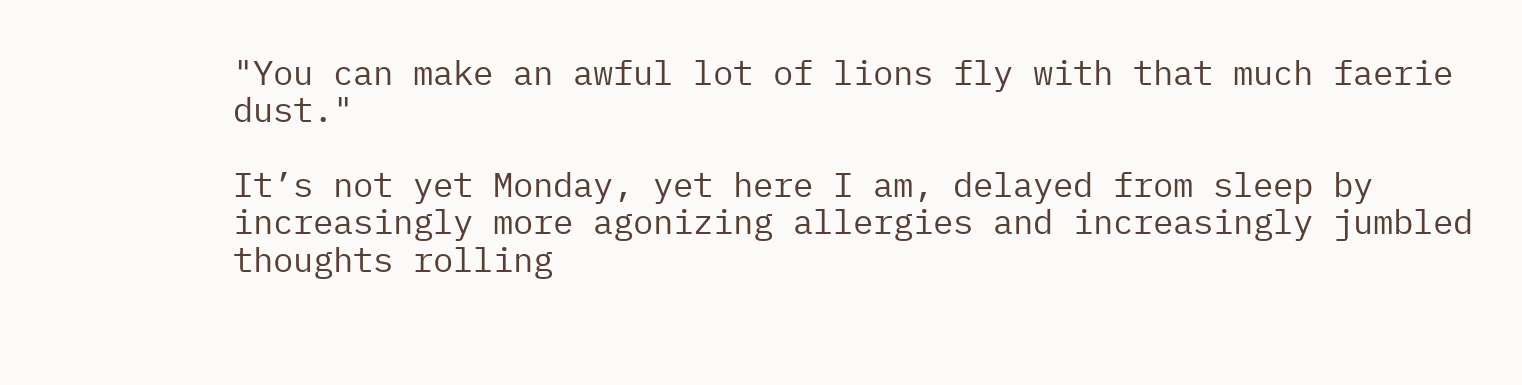"You can make an awful lot of lions fly with that much faerie dust."

It’s not yet Monday, yet here I am, delayed from sleep by increasingly more agonizing allergies and increasingly jumbled thoughts rolling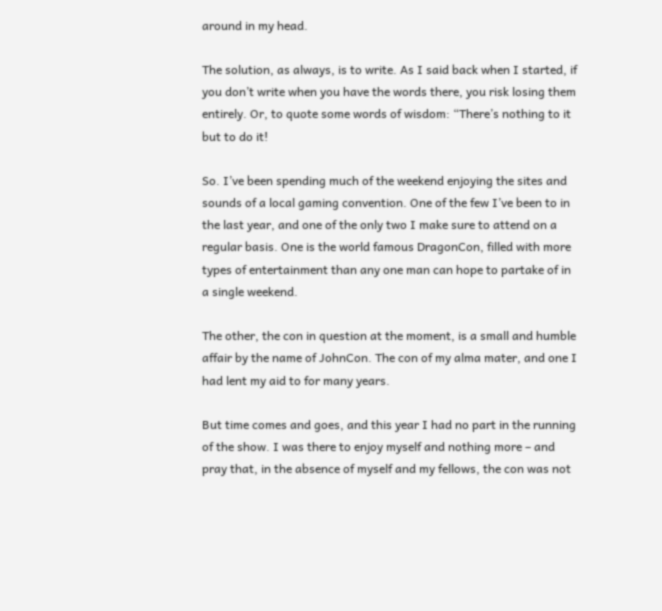around in my head.

The solution, as always, is to write. As I said back when I started, if you don’t write when you have the words there, you risk losing them entirely. Or, to quote some words of wisdom: “There’s nothing to it but to do it!

So. I’ve been spending much of the weekend enjoying the sites and sounds of a local gaming convention. One of the few I’ve been to in the last year, and one of the only two I make sure to attend on a regular basis. One is the world famous DragonCon, filled with more types of entertainment than any one man can hope to partake of in a single weekend.

The other, the con in question at the moment, is a small and humble affair by the name of JohnCon. The con of my alma mater, and one I had lent my aid to for many years.

But time comes and goes, and this year I had no part in the running of the show. I was there to enjoy myself and nothing more – and pray that, in the absence of myself and my fellows, the con was not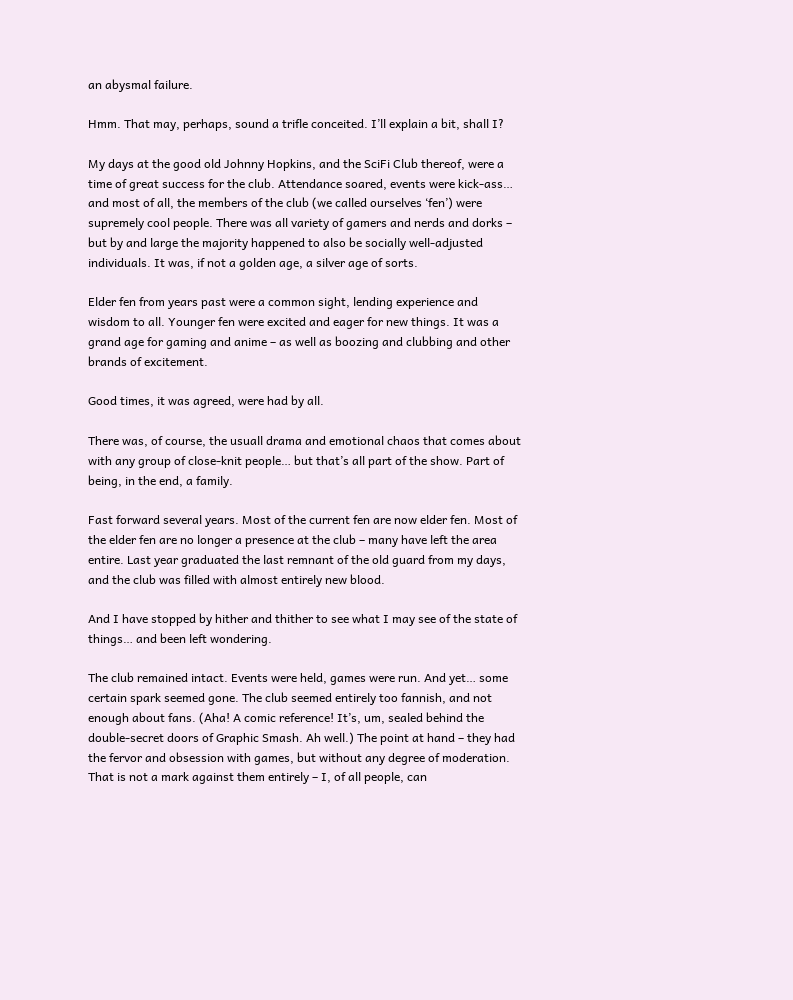an abysmal failure.

Hmm. That may, perhaps, sound a trifle conceited. I’ll explain a bit, shall I?

My days at the good old Johnny Hopkins, and the SciFi Club thereof, were a time of great success for the club. Attendance soared, events were kick-ass… and most of all, the members of the club (we called ourselves ‘fen’) were supremely cool people. There was all variety of gamers and nerds and dorks – but by and large the majority happened to also be socially well-adjusted individuals. It was, if not a golden age, a silver age of sorts.

Elder fen from years past were a common sight, lending experience and wisdom to all. Younger fen were excited and eager for new things. It was a grand age for gaming and anime – as well as boozing and clubbing and other brands of excitement.

Good times, it was agreed, were had by all.

There was, of course, the usuall drama and emotional chaos that comes about with any group of close-knit people… but that’s all part of the show. Part of being, in the end, a family.

Fast forward several years. Most of the current fen are now elder fen. Most of the elder fen are no longer a presence at the club – many have left the area entire. Last year graduated the last remnant of the old guard from my days, and the club was filled with almost entirely new blood.

And I have stopped by hither and thither to see what I may see of the state of things… and been left wondering.

The club remained intact. Events were held, games were run. And yet… some certain spark seemed gone. The club seemed entirely too fannish, and not enough about fans. (Aha! A comic reference! It’s, um, sealed behind the double-secret doors of Graphic Smash. Ah well.) The point at hand – they had the fervor and obsession with games, but without any degree of moderation. That is not a mark against them entirely – I, of all people, can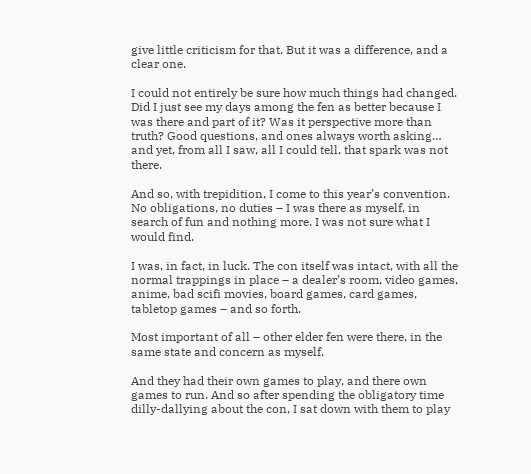give little criticism for that. But it was a difference, and a clear one.

I could not entirely be sure how much things had changed. Did I just see my days among the fen as better because I was there and part of it? Was it perspective more than truth? Good questions, and ones always worth asking… and yet, from all I saw, all I could tell, that spark was not there.

And so, with trepidition, I come to this year’s convention. No obligations, no duties – I was there as myself, in search of fun and nothing more. I was not sure what I would find.

I was, in fact, in luck. The con itself was intact, with all the normal trappings in place – a dealer’s room, video games, anime, bad scifi movies, board games, card games, tabletop games – and so forth.

Most important of all – other elder fen were there, in the same state and concern as myself.

And they had their own games to play, and there own games to run. And so after spending the obligatory time dilly-dallying about the con, I sat down with them to play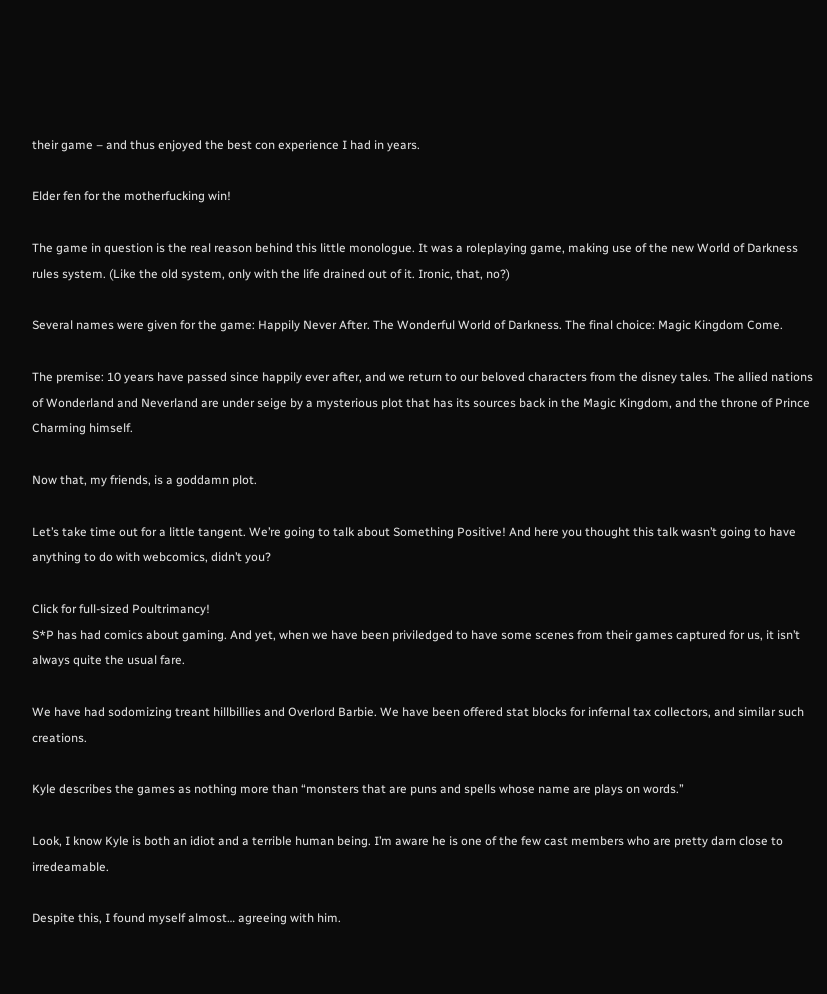their game – and thus enjoyed the best con experience I had in years.

Elder fen for the motherfucking win!

The game in question is the real reason behind this little monologue. It was a roleplaying game, making use of the new World of Darkness rules system. (Like the old system, only with the life drained out of it. Ironic, that, no?)

Several names were given for the game: Happily Never After. The Wonderful World of Darkness. The final choice: Magic Kingdom Come.

The premise: 10 years have passed since happily ever after, and we return to our beloved characters from the disney tales. The allied nations of Wonderland and Neverland are under seige by a mysterious plot that has its sources back in the Magic Kingdom, and the throne of Prince Charming himself.

Now that, my friends, is a goddamn plot.

Let’s take time out for a little tangent. We’re going to talk about Something Positive! And here you thought this talk wasn’t going to have anything to do with webcomics, didn’t you?

Click for full-sized Poultrimancy!
S*P has had comics about gaming. And yet, when we have been priviledged to have some scenes from their games captured for us, it isn’t always quite the usual fare.

We have had sodomizing treant hillbillies and Overlord Barbie. We have been offered stat blocks for infernal tax collectors, and similar such creations.

Kyle describes the games as nothing more than “monsters that are puns and spells whose name are plays on words.”

Look, I know Kyle is both an idiot and a terrible human being. I’m aware he is one of the few cast members who are pretty darn close to irredeamable.

Despite this, I found myself almost… agreeing with him.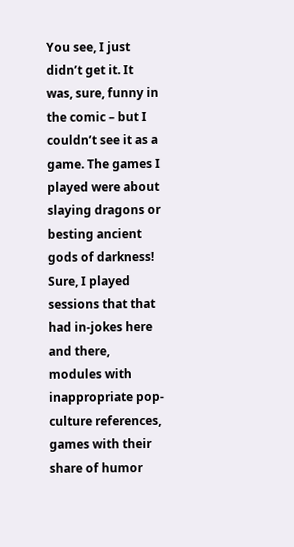You see, I just didn’t get it. It was, sure, funny in the comic – but I couldn’t see it as a game. The games I played were about slaying dragons or besting ancient gods of darkness! Sure, I played sessions that that had in-jokes here and there, modules with inappropriate pop-culture references, games with their share of humor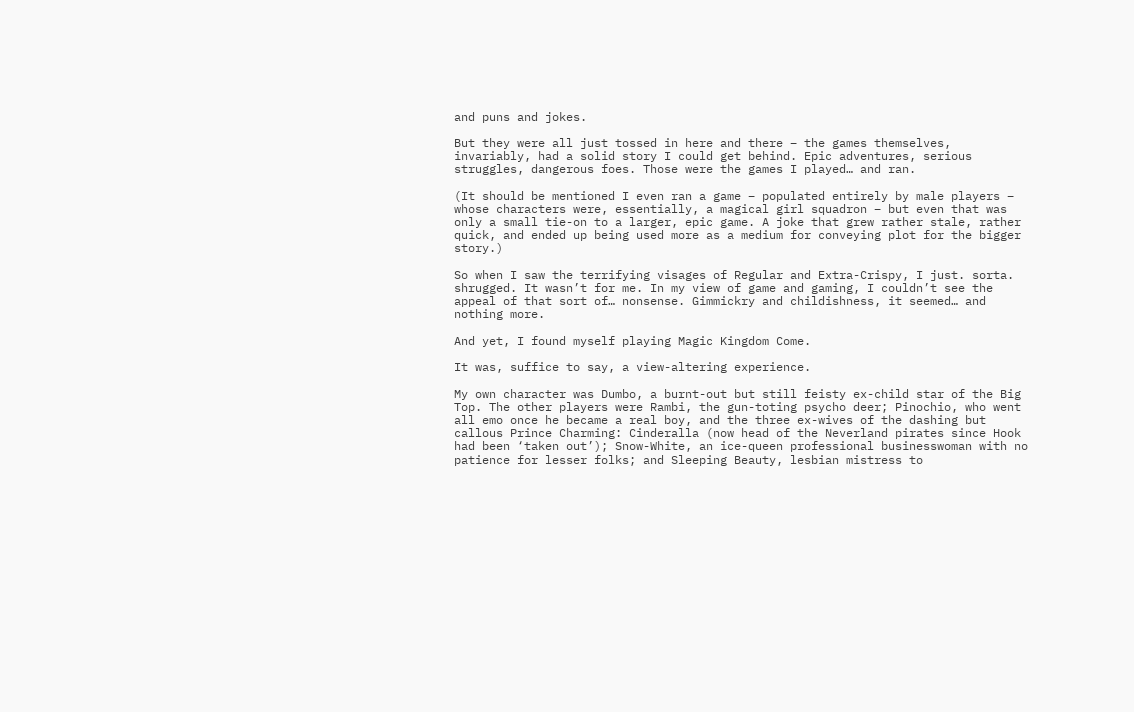and puns and jokes.

But they were all just tossed in here and there – the games themselves, invariably, had a solid story I could get behind. Epic adventures, serious struggles, dangerous foes. Those were the games I played… and ran.

(It should be mentioned I even ran a game – populated entirely by male players – whose characters were, essentially, a magical girl squadron – but even that was only a small tie-on to a larger, epic game. A joke that grew rather stale, rather quick, and ended up being used more as a medium for conveying plot for the bigger story.)

So when I saw the terrifying visages of Regular and Extra-Crispy, I just. sorta. shrugged. It wasn’t for me. In my view of game and gaming, I couldn’t see the appeal of that sort of… nonsense. Gimmickry and childishness, it seemed… and nothing more.

And yet, I found myself playing Magic Kingdom Come.

It was, suffice to say, a view-altering experience.

My own character was Dumbo, a burnt-out but still feisty ex-child star of the Big Top. The other players were Rambi, the gun-toting psycho deer; Pinochio, who went all emo once he became a real boy, and the three ex-wives of the dashing but callous Prince Charming: Cinderalla (now head of the Neverland pirates since Hook had been ‘taken out’); Snow-White, an ice-queen professional businesswoman with no patience for lesser folks; and Sleeping Beauty, lesbian mistress to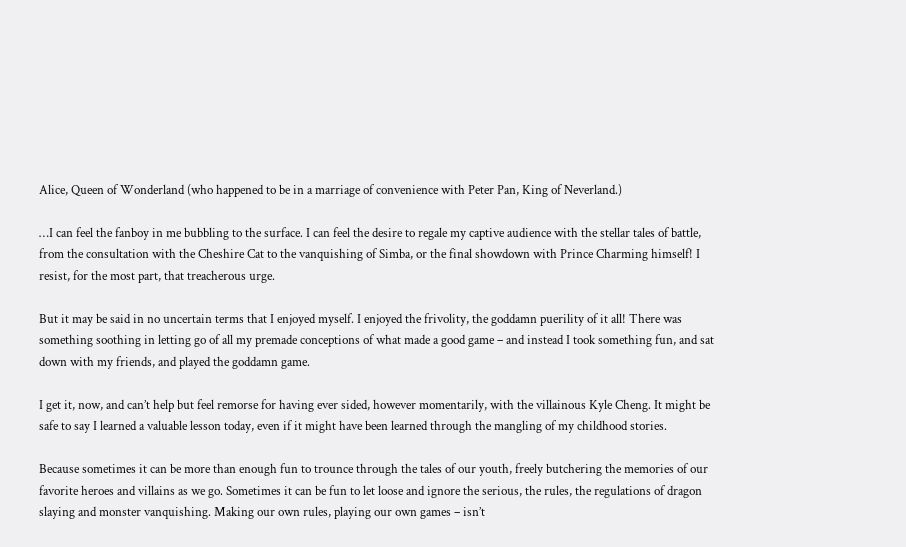Alice, Queen of Wonderland (who happened to be in a marriage of convenience with Peter Pan, King of Neverland.)

…I can feel the fanboy in me bubbling to the surface. I can feel the desire to regale my captive audience with the stellar tales of battle, from the consultation with the Cheshire Cat to the vanquishing of Simba, or the final showdown with Prince Charming himself! I resist, for the most part, that treacherous urge.

But it may be said in no uncertain terms that I enjoyed myself. I enjoyed the frivolity, the goddamn puerility of it all! There was something soothing in letting go of all my premade conceptions of what made a good game – and instead I took something fun, and sat down with my friends, and played the goddamn game.

I get it, now, and can’t help but feel remorse for having ever sided, however momentarily, with the villainous Kyle Cheng. It might be safe to say I learned a valuable lesson today, even if it might have been learned through the mangling of my childhood stories.

Because sometimes it can be more than enough fun to trounce through the tales of our youth, freely butchering the memories of our favorite heroes and villains as we go. Sometimes it can be fun to let loose and ignore the serious, the rules, the regulations of dragon slaying and monster vanquishing. Making our own rules, playing our own games – isn’t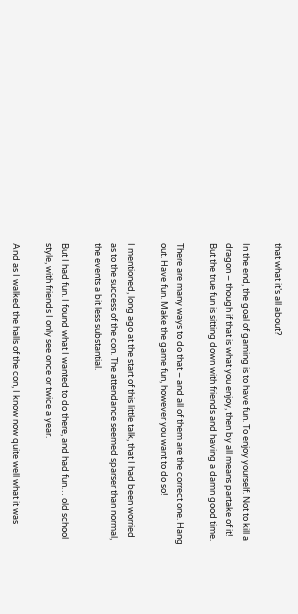that what it’s all about?

In the end, the goal of gaming is to have fun. To enjoy yourself. Not to kill a dragon – though if that is what you enjoy, then by all means partake of it! But the true fun is sitting down with friends and having a damn good time.

There are many ways to do that – and all of them are the correct one. Hang out. Have fun. Make the game fun, however you want to do so!

I mentioned, long ago at the start of this little talk, that I had been worried as to the success of the con. The attendance seemed sparser than normal, the events a bit less substantial.

But I had fun. I found what I wanted to do there, and had fun… old school style, with friends I only see once or twice a year.

And as I walked the halls of the con, I know now quite well what it was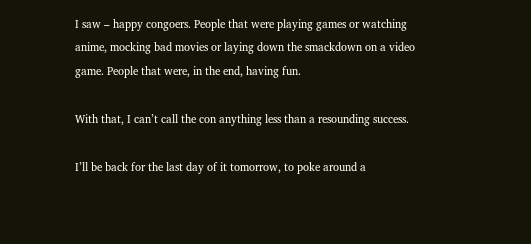I saw – happy congoers. People that were playing games or watching anime, mocking bad movies or laying down the smackdown on a video game. People that were, in the end, having fun.

With that, I can’t call the con anything less than a resounding success.

I’ll be back for the last day of it tomorrow, to poke around a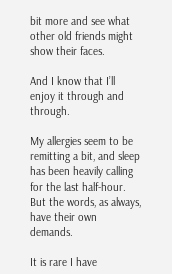bit more and see what other old friends might show their faces.

And I know that I’ll enjoy it through and through.

My allergies seem to be remitting a bit, and sleep has been heavily calling for the last half-hour. But the words, as always, have their own demands.

It is rare I have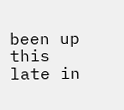been up this late in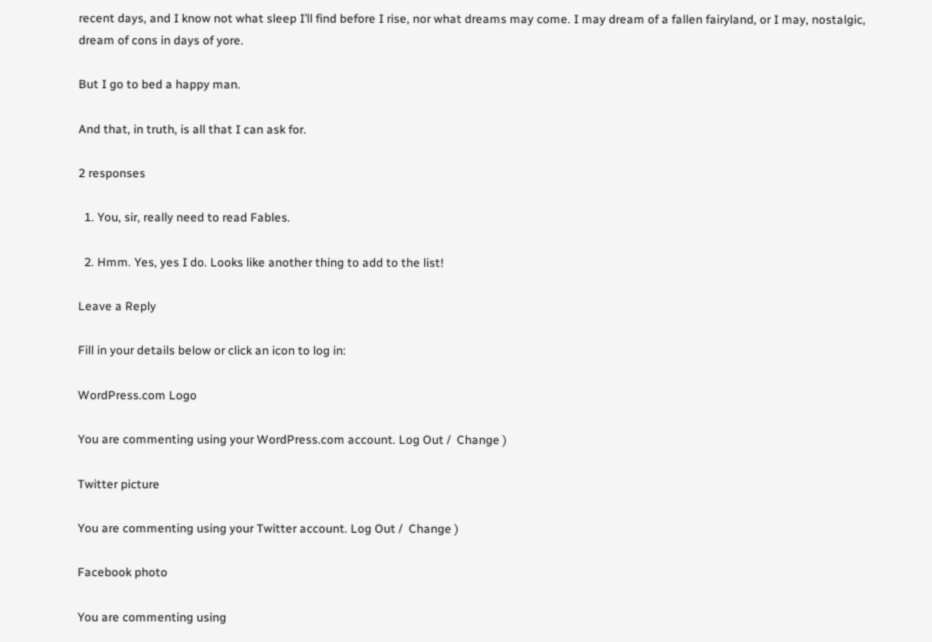recent days, and I know not what sleep I’ll find before I rise, nor what dreams may come. I may dream of a fallen fairyland, or I may, nostalgic, dream of cons in days of yore.

But I go to bed a happy man.

And that, in truth, is all that I can ask for.

2 responses

  1. You, sir, really need to read Fables.

  2. Hmm. Yes, yes I do. Looks like another thing to add to the list!

Leave a Reply

Fill in your details below or click an icon to log in:

WordPress.com Logo

You are commenting using your WordPress.com account. Log Out /  Change )

Twitter picture

You are commenting using your Twitter account. Log Out /  Change )

Facebook photo

You are commenting using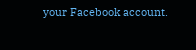your Facebook account.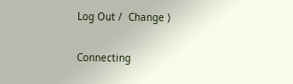Log Out /  Change )

Connecting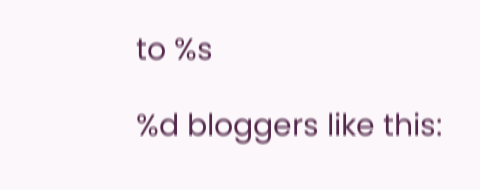to %s

%d bloggers like this: